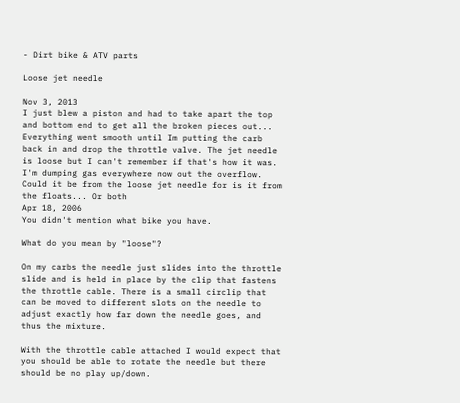- Dirt bike & ATV parts

Loose jet needle

Nov 3, 2013
I just blew a piston and had to take apart the top and bottom end to get all the broken pieces out... Everything went smooth until Im putting the carb back in and drop the throttle valve. The jet needle is loose but I can't remember if that's how it was. I'm dumping gas everywhere now out the overflow. Could it be from the loose jet needle for is it from the floats... Or both
Apr 18, 2006
You didn't mention what bike you have.

What do you mean by "loose"?

On my carbs the needle just slides into the throttle slide and is held in place by the clip that fastens the throttle cable. There is a small circlip that can be moved to different slots on the needle to adjust exactly how far down the needle goes, and thus the mixture.

With the throttle cable attached I would expect that you should be able to rotate the needle but there should be no play up/down.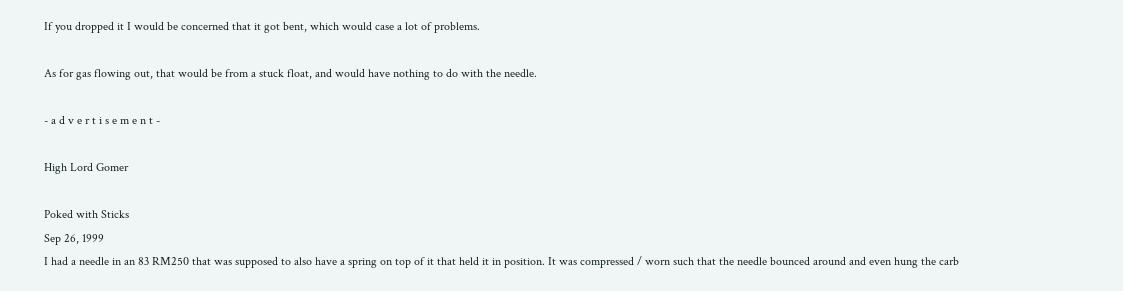If you dropped it I would be concerned that it got bent, which would case a lot of problems.

As for gas flowing out, that would be from a stuck float, and would have nothing to do with the needle.

- a d v e r t i s e m e n t -

High Lord Gomer

Poked with Sticks
Sep 26, 1999
I had a needle in an 83 RM250 that was supposed to also have a spring on top of it that held it in position. It was compressed / worn such that the needle bounced around and even hung the carb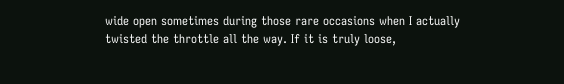wide open sometimes during those rare occasions when I actually twisted the throttle all the way. If it is truly loose,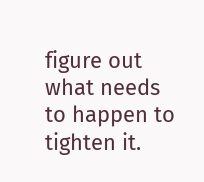figure out what needs to happen to tighten it.